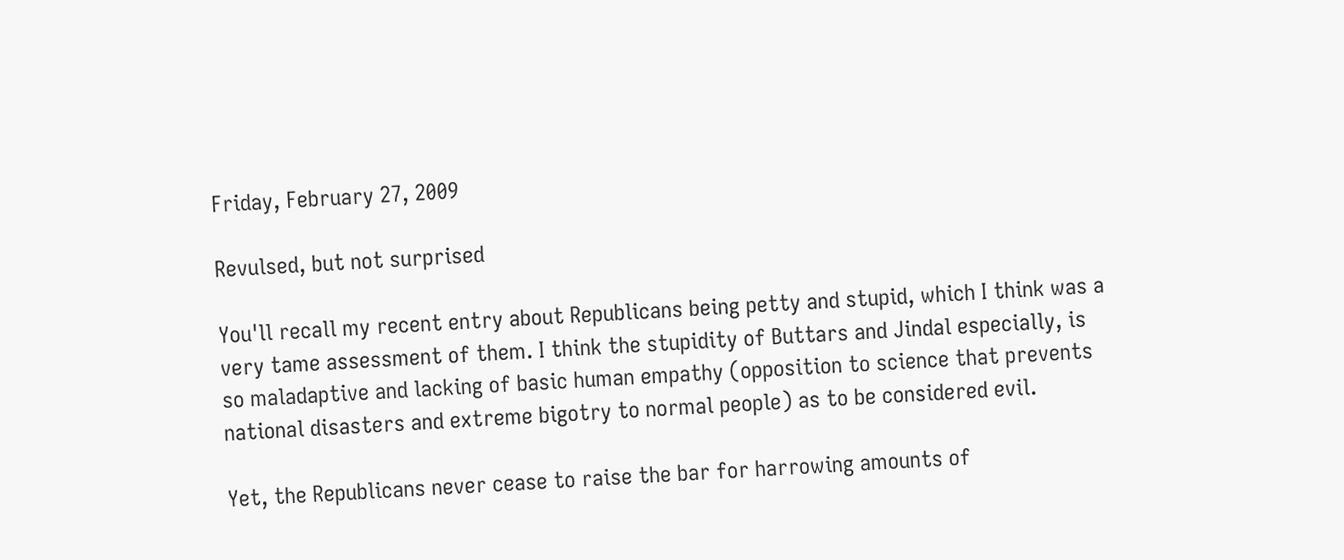Friday, February 27, 2009

Revulsed, but not surprised

You'll recall my recent entry about Republicans being petty and stupid, which I think was a very tame assessment of them. I think the stupidity of Buttars and Jindal especially, is so maladaptive and lacking of basic human empathy (opposition to science that prevents national disasters and extreme bigotry to normal people) as to be considered evil.

Yet, the Republicans never cease to raise the bar for harrowing amounts of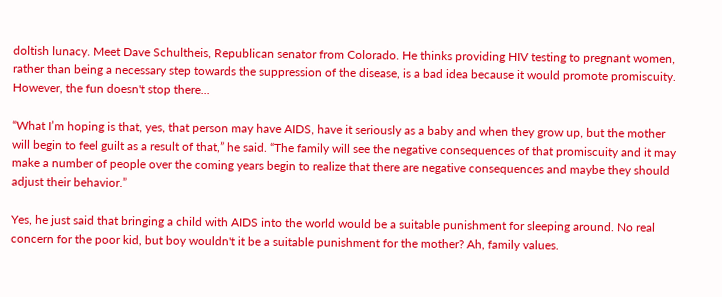doltish lunacy. Meet Dave Schultheis, Republican senator from Colorado. He thinks providing HIV testing to pregnant women, rather than being a necessary step towards the suppression of the disease, is a bad idea because it would promote promiscuity. However, the fun doesn't stop there...

“What I’m hoping is that, yes, that person may have AIDS, have it seriously as a baby and when they grow up, but the mother will begin to feel guilt as a result of that,” he said. “The family will see the negative consequences of that promiscuity and it may make a number of people over the coming years begin to realize that there are negative consequences and maybe they should adjust their behavior.”

Yes, he just said that bringing a child with AIDS into the world would be a suitable punishment for sleeping around. No real concern for the poor kid, but boy wouldn't it be a suitable punishment for the mother? Ah, family values.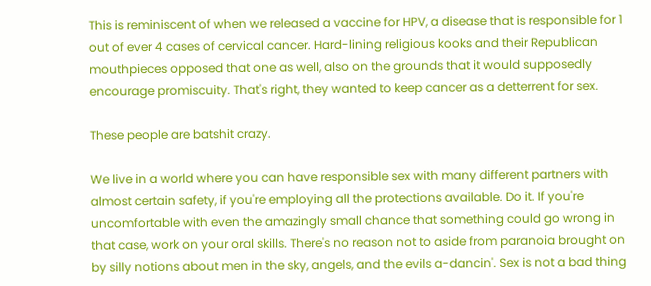This is reminiscent of when we released a vaccine for HPV, a disease that is responsible for 1 out of ever 4 cases of cervical cancer. Hard-lining religious kooks and their Republican mouthpieces opposed that one as well, also on the grounds that it would supposedly encourage promiscuity. That's right, they wanted to keep cancer as a detterrent for sex.

These people are batshit crazy.

We live in a world where you can have responsible sex with many different partners with almost certain safety, if you're employing all the protections available. Do it. If you're uncomfortable with even the amazingly small chance that something could go wrong in that case, work on your oral skills. There's no reason not to aside from paranoia brought on by silly notions about men in the sky, angels, and the evils a-dancin'. Sex is not a bad thing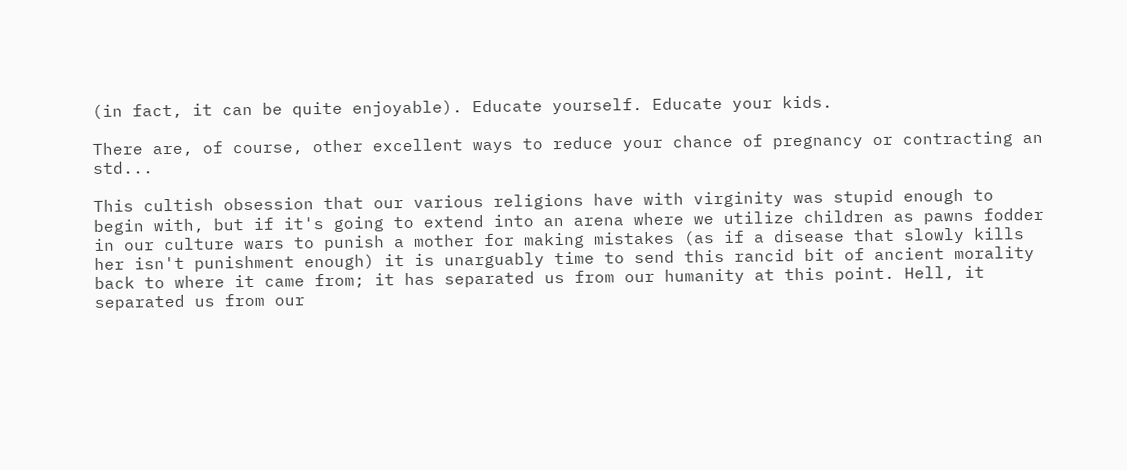(in fact, it can be quite enjoyable). Educate yourself. Educate your kids.

There are, of course, other excellent ways to reduce your chance of pregnancy or contracting an std...

This cultish obsession that our various religions have with virginity was stupid enough to begin with, but if it's going to extend into an arena where we utilize children as pawns fodder in our culture wars to punish a mother for making mistakes (as if a disease that slowly kills her isn't punishment enough) it is unarguably time to send this rancid bit of ancient morality back to where it came from; it has separated us from our humanity at this point. Hell, it separated us from our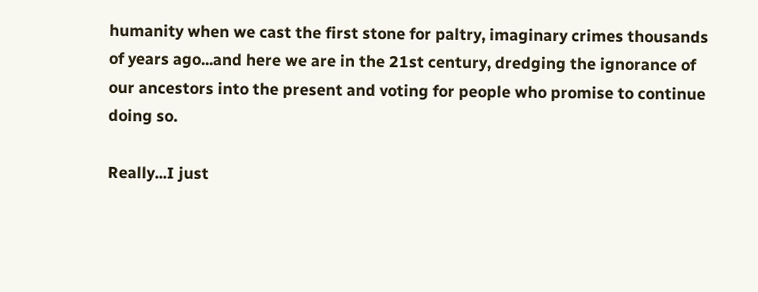humanity when we cast the first stone for paltry, imaginary crimes thousands of years ago...and here we are in the 21st century, dredging the ignorance of our ancestors into the present and voting for people who promise to continue doing so.

Really...I just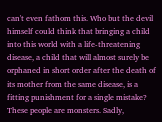can't even fathom this. Who but the devil himself could think that bringing a child into this world with a life-threatening disease, a child that will almost surely be orphaned in short order after the death of its mother from the same disease, is a fitting punishment for a single mistake? These people are monsters. Sadly,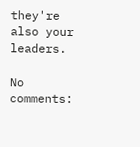they're also your leaders.

No comments: